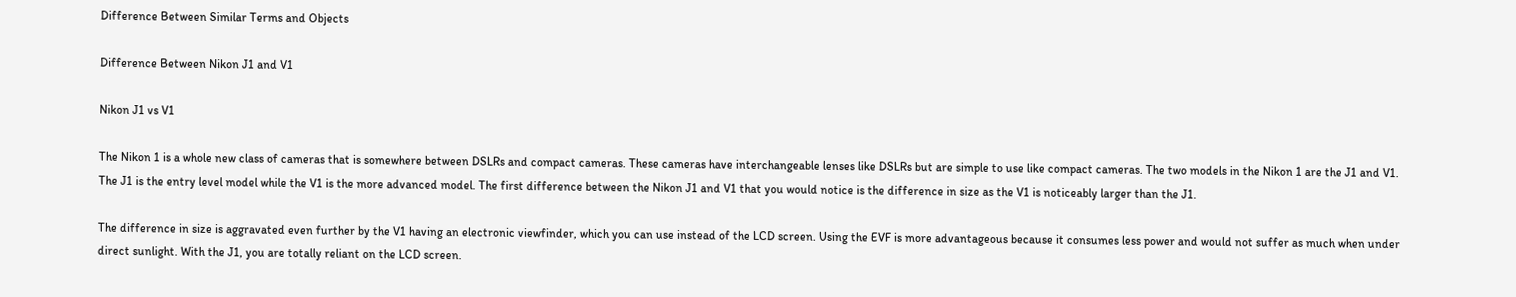Difference Between Similar Terms and Objects

Difference Between Nikon J1 and V1

Nikon J1 vs V1

The Nikon 1 is a whole new class of cameras that is somewhere between DSLRs and compact cameras. These cameras have interchangeable lenses like DSLRs but are simple to use like compact cameras. The two models in the Nikon 1 are the J1 and V1. The J1 is the entry level model while the V1 is the more advanced model. The first difference between the Nikon J1 and V1 that you would notice is the difference in size as the V1 is noticeably larger than the J1.

The difference in size is aggravated even further by the V1 having an electronic viewfinder, which you can use instead of the LCD screen. Using the EVF is more advantageous because it consumes less power and would not suffer as much when under direct sunlight. With the J1, you are totally reliant on the LCD screen.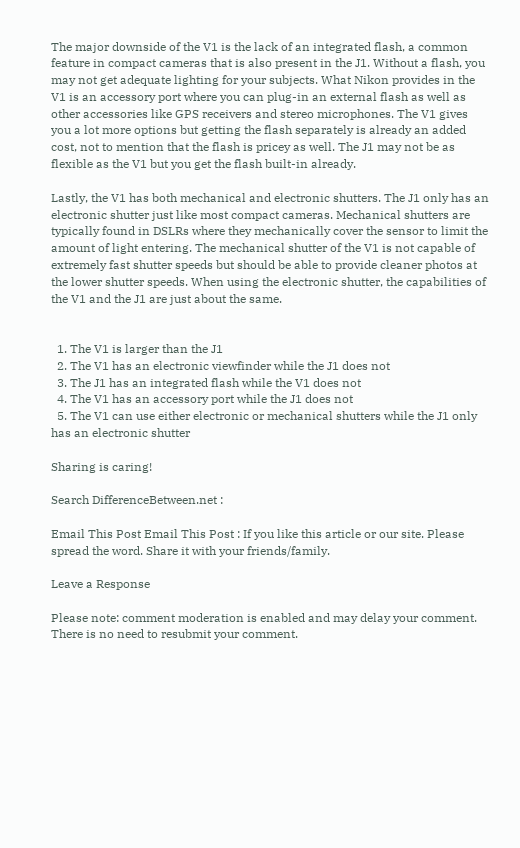The major downside of the V1 is the lack of an integrated flash, a common feature in compact cameras that is also present in the J1. Without a flash, you may not get adequate lighting for your subjects. What Nikon provides in the V1 is an accessory port where you can plug-in an external flash as well as other accessories like GPS receivers and stereo microphones. The V1 gives you a lot more options but getting the flash separately is already an added cost, not to mention that the flash is pricey as well. The J1 may not be as flexible as the V1 but you get the flash built-in already.

Lastly, the V1 has both mechanical and electronic shutters. The J1 only has an electronic shutter just like most compact cameras. Mechanical shutters are typically found in DSLRs where they mechanically cover the sensor to limit the amount of light entering. The mechanical shutter of the V1 is not capable of extremely fast shutter speeds but should be able to provide cleaner photos at the lower shutter speeds. When using the electronic shutter, the capabilities of the V1 and the J1 are just about the same.


  1. The V1 is larger than the J1
  2. The V1 has an electronic viewfinder while the J1 does not
  3. The J1 has an integrated flash while the V1 does not
  4. The V1 has an accessory port while the J1 does not
  5. The V1 can use either electronic or mechanical shutters while the J1 only has an electronic shutter

Sharing is caring!

Search DifferenceBetween.net :

Email This Post Email This Post : If you like this article or our site. Please spread the word. Share it with your friends/family.

Leave a Response

Please note: comment moderation is enabled and may delay your comment. There is no need to resubmit your comment.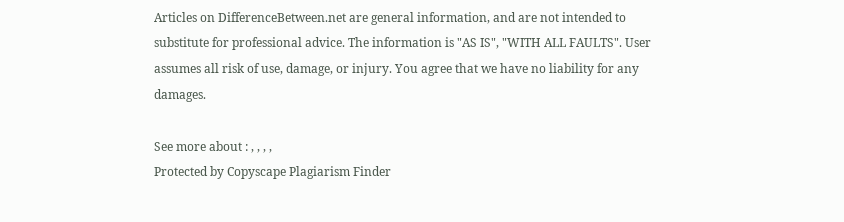Articles on DifferenceBetween.net are general information, and are not intended to substitute for professional advice. The information is "AS IS", "WITH ALL FAULTS". User assumes all risk of use, damage, or injury. You agree that we have no liability for any damages.

See more about : , , , ,
Protected by Copyscape Plagiarism Finder